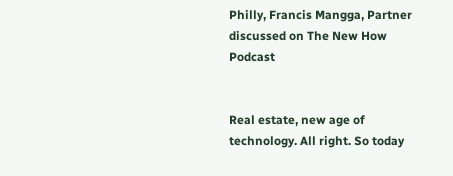Philly, Francis Mangga, Partner discussed on The New How Podcast


Real estate, new age of technology. All right. So today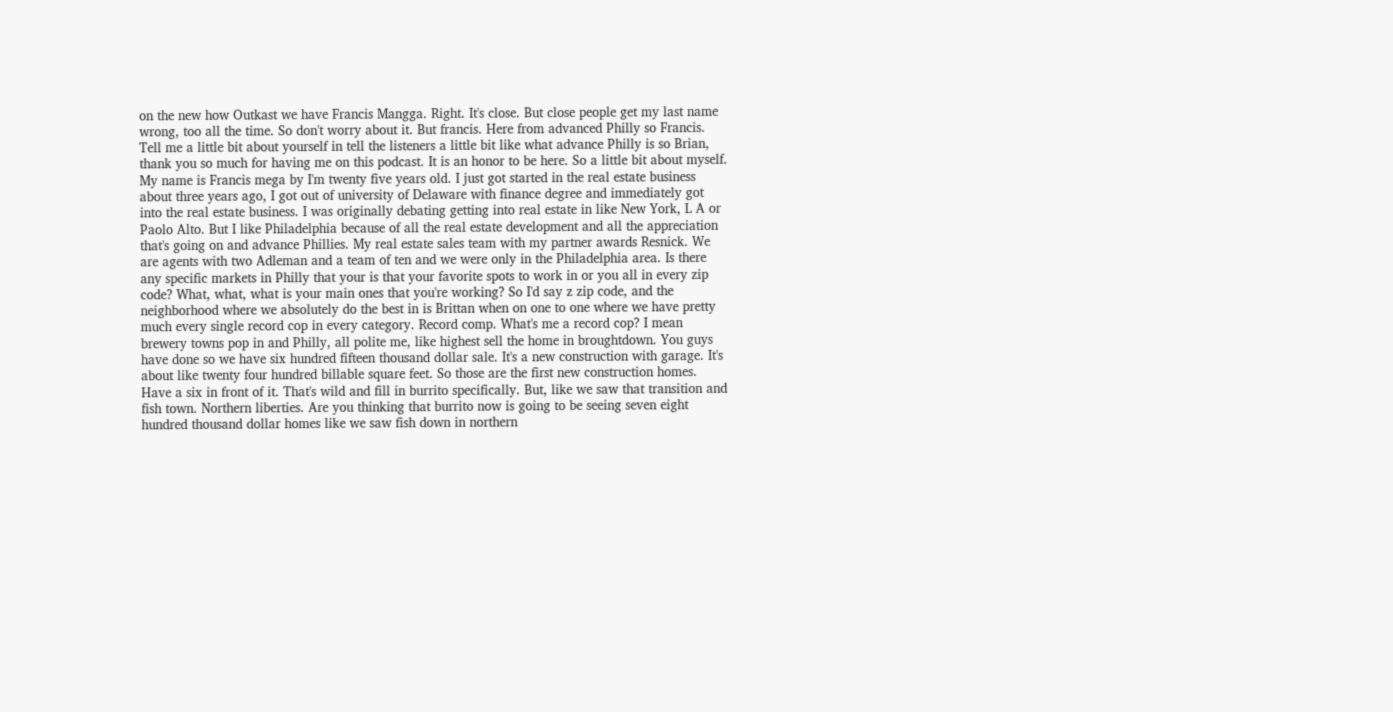on the new how Outkast we have Francis Mangga. Right. It's close. But close people get my last name wrong, too all the time. So don't worry about it. But francis. Here from advanced Philly so Francis. Tell me a little bit about yourself in tell the listeners a little bit like what advance Philly is so Brian, thank you so much for having me on this podcast. It is an honor to be here. So a little bit about myself. My name is Francis mega by I'm twenty five years old. I just got started in the real estate business about three years ago, I got out of university of Delaware with finance degree and immediately got into the real estate business. I was originally debating getting into real estate in like New York, L A or Paolo Alto. But I like Philadelphia because of all the real estate development and all the appreciation that's going on and advance Phillies. My real estate sales team with my partner awards Resnick. We are agents with two Adleman and a team of ten and we were only in the Philadelphia area. Is there any specific markets in Philly that your is that your favorite spots to work in or you all in every zip code? What, what, what is your main ones that you're working? So I'd say z zip code, and the neighborhood where we absolutely do the best in is Brittan when on one to one where we have pretty much every single record cop in every category. Record comp. What's me a record cop? I mean brewery towns pop in and Philly, all polite me, like highest sell the home in broughtdown. You guys have done so we have six hundred fifteen thousand dollar sale. It's a new construction with garage. It's about like twenty four hundred billable square feet. So those are the first new construction homes. Have a six in front of it. That's wild and fill in burrito specifically. But, like we saw that transition and fish town. Northern liberties. Are you thinking that burrito now is going to be seeing seven eight hundred thousand dollar homes like we saw fish down in northern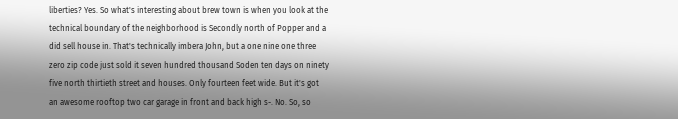liberties? Yes. So what's interesting about brew town is when you look at the technical boundary of the neighborhood is Secondly north of Popper and a did sell house in. That's technically imbera John, but a one nine one three zero zip code just sold it seven hundred thousand Soden ten days on ninety five north thirtieth street and houses. Only fourteen feet wide. But it's got an awesome rooftop two car garage in front and back high s-. No. So, so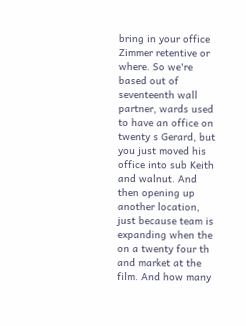bring in your office Zimmer retentive or where. So we're based out of seventeenth wall partner, wards used to have an office on twenty s Gerard, but you just moved his office into sub Keith and walnut. And then opening up another location, just because team is expanding when the on a twenty four th and market at the film. And how many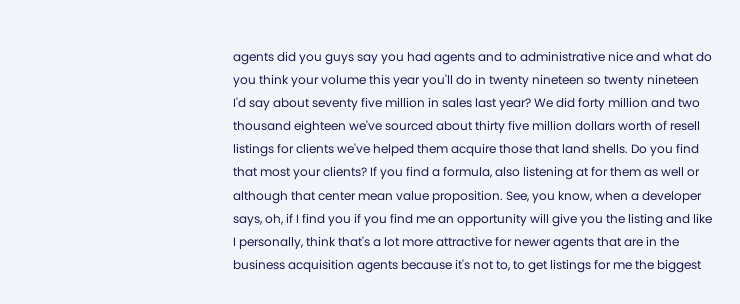agents did you guys say you had agents and to administrative nice and what do you think your volume this year you'll do in twenty nineteen so twenty nineteen I'd say about seventy five million in sales last year? We did forty million and two thousand eighteen we've sourced about thirty five million dollars worth of resell listings for clients we've helped them acquire those that land shells. Do you find that most your clients? If you find a formula, also listening at for them as well or although that center mean value proposition. See, you know, when a developer says, oh, if I find you if you find me an opportunity will give you the listing and like I personally, think that's a lot more attractive for newer agents that are in the business acquisition agents because it's not to, to get listings for me the biggest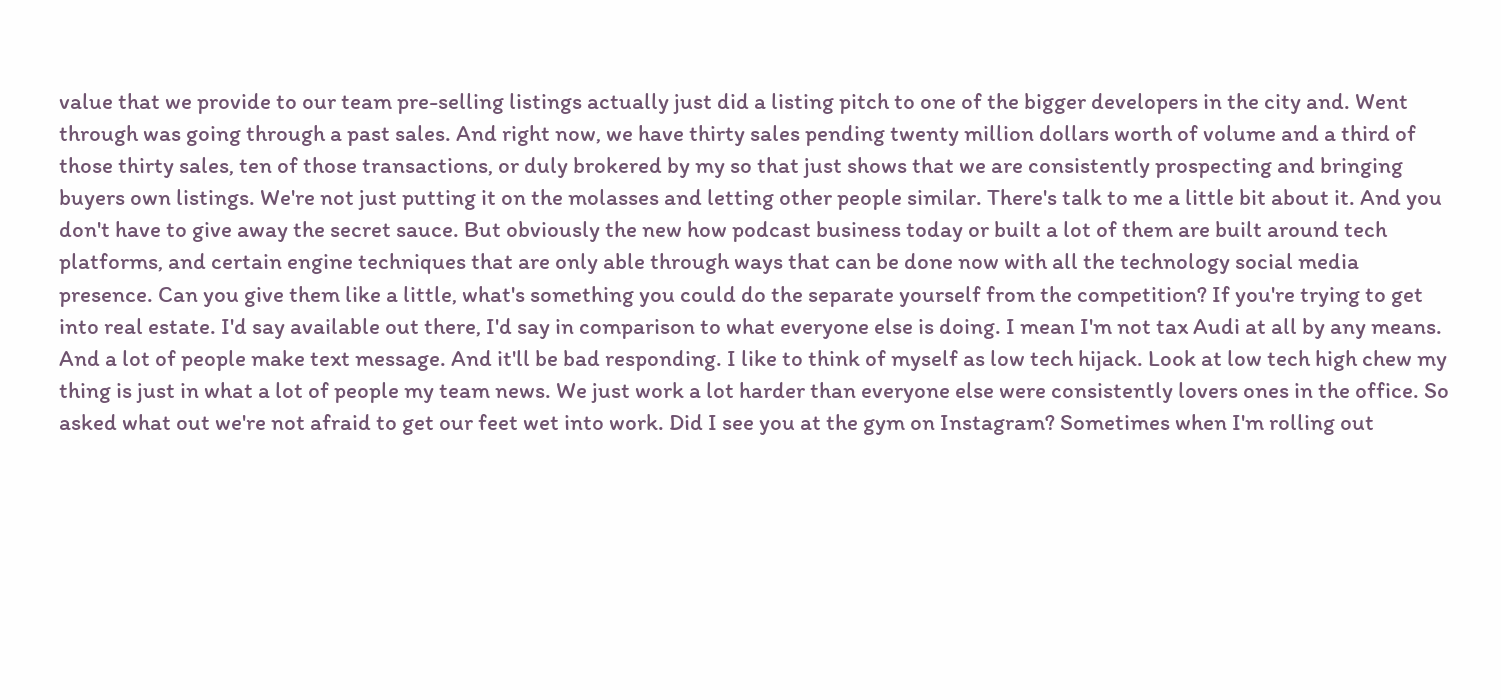value that we provide to our team pre-selling listings actually just did a listing pitch to one of the bigger developers in the city and. Went through was going through a past sales. And right now, we have thirty sales pending twenty million dollars worth of volume and a third of those thirty sales, ten of those transactions, or duly brokered by my so that just shows that we are consistently prospecting and bringing buyers own listings. We're not just putting it on the molasses and letting other people similar. There's talk to me a little bit about it. And you don't have to give away the secret sauce. But obviously the new how podcast business today or built a lot of them are built around tech platforms, and certain engine techniques that are only able through ways that can be done now with all the technology social media presence. Can you give them like a little, what's something you could do the separate yourself from the competition? If you're trying to get into real estate. I'd say available out there, I'd say in comparison to what everyone else is doing. I mean I'm not tax Audi at all by any means. And a lot of people make text message. And it'll be bad responding. I like to think of myself as low tech hijack. Look at low tech high chew my thing is just in what a lot of people my team news. We just work a lot harder than everyone else were consistently lovers ones in the office. So asked what out we're not afraid to get our feet wet into work. Did I see you at the gym on Instagram? Sometimes when I'm rolling out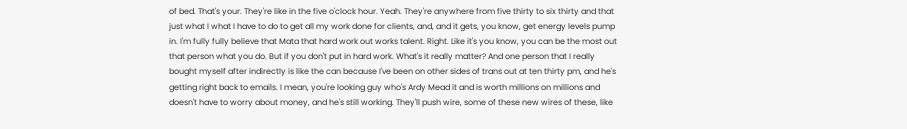of bed. That's your. They're like in the five o'clock hour. Yeah. They're anywhere from five thirty to six thirty and that just what I what I have to do to get all my work done for clients, and, and it gets, you know, get energy levels pump in. I'm fully fully believe that Mata that hard work out works talent. Right. Like it's you know, you can be the most out that person what you do. But if you don't put in hard work. What's it really matter? And one person that I really bought myself after indirectly is like the can because I've been on other sides of trans out at ten thirty pm, and he's getting right back to emails. I mean, you're looking guy who's Ardy Mead it and is worth millions on millions and doesn't have to worry about money, and he's still working. They'll push wire, some of these new wires of these, like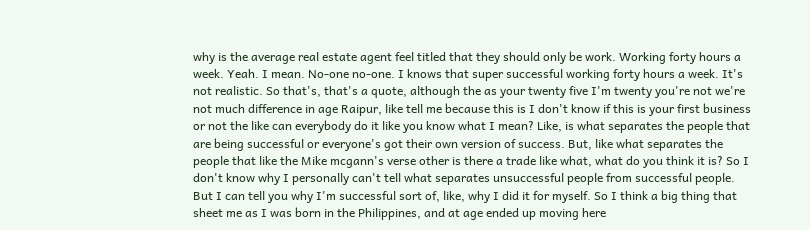why is the average real estate agent feel titled that they should only be work. Working forty hours a week. Yeah. I mean. No-one no-one. I knows that super successful working forty hours a week. It's not realistic. So that's, that's a quote, although the as your twenty five I'm twenty you're not we're not much difference in age Raipur, like tell me because this is I don't know if this is your first business or not the like can everybody do it like you know what I mean? Like, is what separates the people that are being successful or everyone's got their own version of success. But, like what separates the people that like the Mike mcgann's verse other is there a trade like what, what do you think it is? So I don't know why I personally can't tell what separates unsuccessful people from successful people. But I can tell you why I'm successful sort of, like, why I did it for myself. So I think a big thing that sheet me as I was born in the Philippines, and at age ended up moving here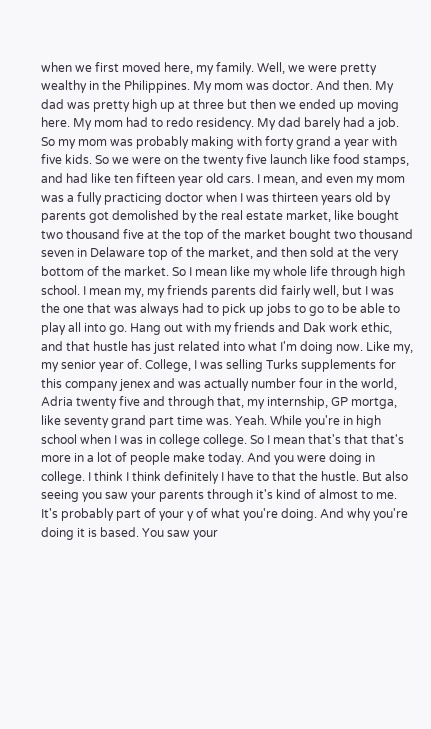when we first moved here, my family. Well, we were pretty wealthy in the Philippines. My mom was doctor. And then. My dad was pretty high up at three but then we ended up moving here. My mom had to redo residency. My dad barely had a job. So my mom was probably making with forty grand a year with five kids. So we were on the twenty five launch like food stamps, and had like ten fifteen year old cars. I mean, and even my mom was a fully practicing doctor when I was thirteen years old by parents got demolished by the real estate market, like bought two thousand five at the top of the market bought two thousand seven in Delaware top of the market, and then sold at the very bottom of the market. So I mean like my whole life through high school. I mean my, my friends parents did fairly well, but I was the one that was always had to pick up jobs to go to be able to play all into go. Hang out with my friends and Dak work ethic, and that hustle has just related into what I'm doing now. Like my, my senior year of. College, I was selling Turks supplements for this company jenex and was actually number four in the world, Adria twenty five and through that, my internship, GP mortga, like seventy grand part time was. Yeah. While you're in high school when I was in college college. So I mean that's that that's more in a lot of people make today. And you were doing in college. I think I think definitely I have to that the hustle. But also seeing you saw your parents through it's kind of almost to me. It's probably part of your y of what you're doing. And why you're doing it is based. You saw your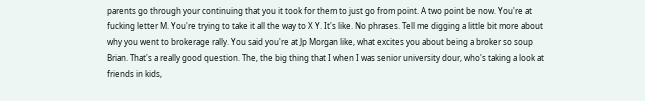parents go through your continuing that you it took for them to just go from point. A two point be now. You're at fucking letter M. You're trying to take it all the way to X Y. It's like. No phrases. Tell me digging a little bit more about why you went to brokerage rally. You said you're at Jp Morgan like, what excites you about being a broker so soup Brian. That's a really good question. The, the big thing that I when I was senior university dour, who's taking a look at friends in kids,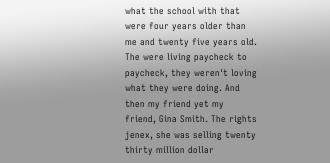what the school with that were four years older than me and twenty five years old. The were living paycheck to paycheck, they weren't loving what they were doing. And then my friend yet my friend, Gina Smith. The rights jenex, she was selling twenty thirty million dollar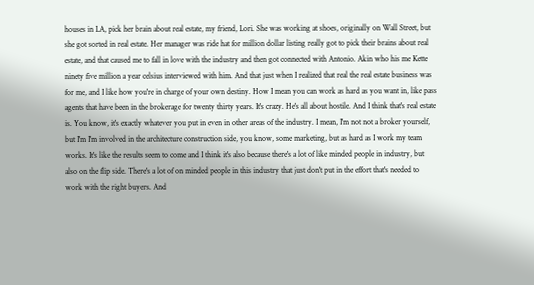houses in LA, pick her brain about real estate, my friend, Lori. She was working at shoes, originally on Wall Street, but she got sorted in real estate. Her manager was ride hat for million dollar listing really got to pick their brains about real estate, and that caused me to fall in love with the industry and then got connected with Antonio. Akin who his me Kette ninety five million a year celsius interviewed with him. And that just when I realized that real the real estate business was for me, and I like how you're in charge of your own destiny. How I mean you can work as hard as you want in, like pass agents that have been in the brokerage for twenty thirty years. It's crazy. He's all about hostile. And I think that's real estate is. You know, it's exactly whatever you put in even in other areas of the industry. I mean, I'm not not a broker yourself, but I'm I'm involved in the architecture construction side, you know, some marketing, but as hard as I work my team works. It's like the results seem to come and I think it's also because there's a lot of like minded people in industry, but also on the flip side. There's a lot of on minded people in this industry that just don't put in the effort that's needed to work with the right buyers. And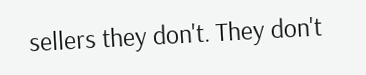sellers they don't. They don't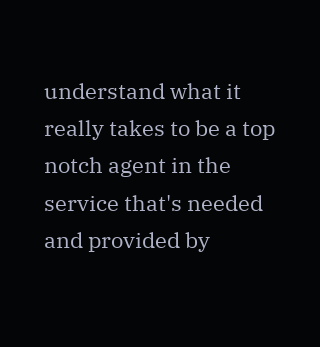understand what it really takes to be a top notch agent in the service that's needed and provided by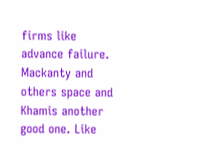firms like advance failure. Mackanty and others space and Khamis another good one. Like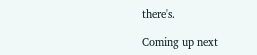there's.

Coming up next